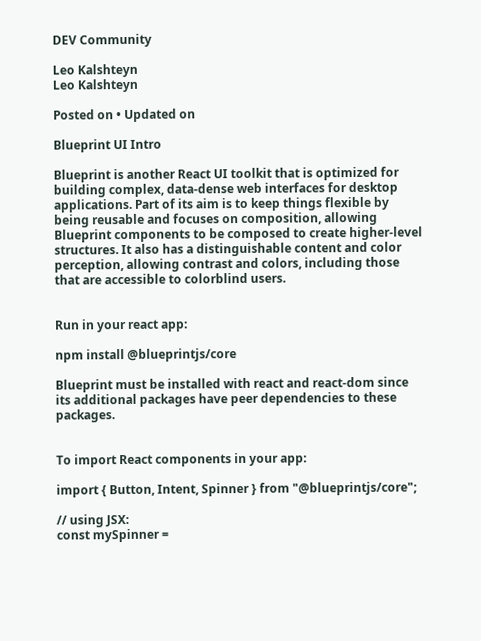DEV Community

Leo Kalshteyn
Leo Kalshteyn

Posted on • Updated on

Blueprint UI Intro

Blueprint is another React UI toolkit that is optimized for building complex, data-dense web interfaces for desktop applications. Part of its aim is to keep things flexible by being reusable and focuses on composition, allowing Blueprint components to be composed to create higher-level structures. It also has a distinguishable content and color perception, allowing contrast and colors, including those that are accessible to colorblind users.


Run in your react app:

npm install @blueprintjs/core

Blueprint must be installed with react and react-dom since its additional packages have peer dependencies to these packages.


To import React components in your app:

import { Button, Intent, Spinner } from "@blueprintjs/core";

// using JSX:
const mySpinner =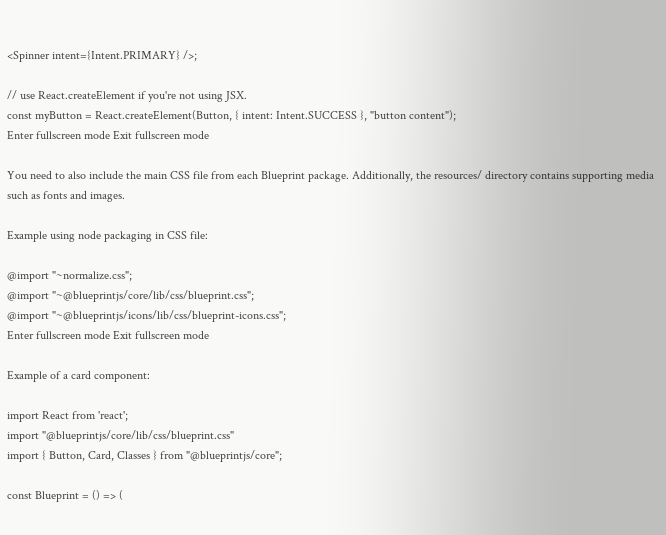<Spinner intent={Intent.PRIMARY} />;

// use React.createElement if you're not using JSX.
const myButton = React.createElement(Button, { intent: Intent.SUCCESS }, "button content");
Enter fullscreen mode Exit fullscreen mode

You need to also include the main CSS file from each Blueprint package. Additionally, the resources/ directory contains supporting media such as fonts and images.

Example using node packaging in CSS file:

@import "~normalize.css";
@import "~@blueprintjs/core/lib/css/blueprint.css";
@import "~@blueprintjs/icons/lib/css/blueprint-icons.css";
Enter fullscreen mode Exit fullscreen mode

Example of a card component:

import React from 'react';
import "@blueprintjs/core/lib/css/blueprint.css"
import { Button, Card, Classes } from "@blueprintjs/core";

const Blueprint = () => (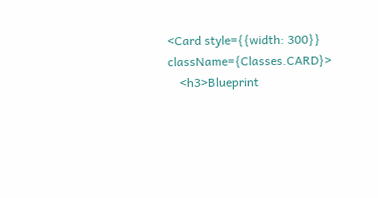<Card style={{width: 300}} className={Classes.CARD}>
    <h3>Blueprint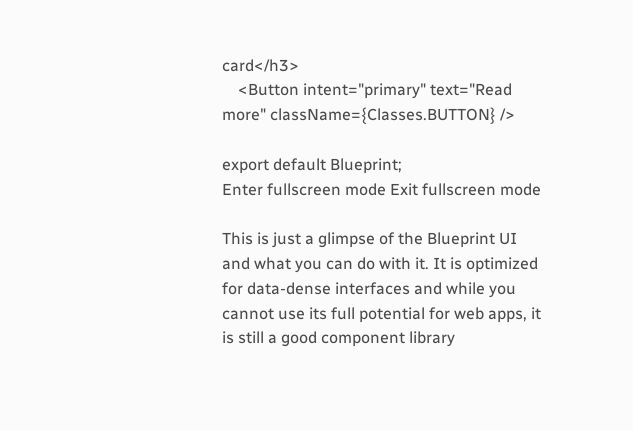card</h3>
    <Button intent="primary" text="Read more" className={Classes.BUTTON} />

export default Blueprint;
Enter fullscreen mode Exit fullscreen mode

This is just a glimpse of the Blueprint UI and what you can do with it. It is optimized for data-dense interfaces and while you cannot use its full potential for web apps, it is still a good component library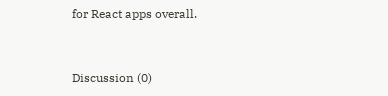for React apps overall.


Discussion (0)